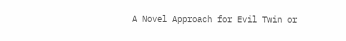A Novel Approach for Evil Twin or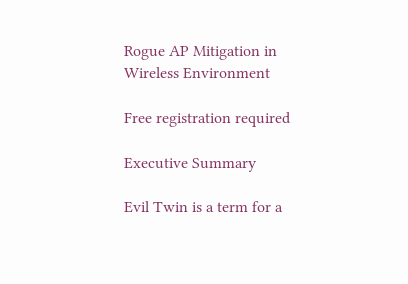Rogue AP Mitigation in Wireless Environment

Free registration required

Executive Summary

Evil Twin is a term for a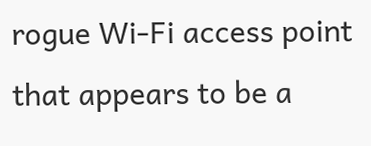rogue Wi-Fi access point that appears to be a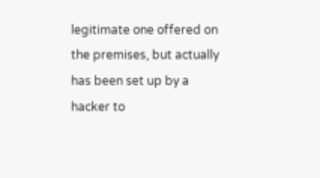legitimate one offered on the premises, but actually has been set up by a hacker to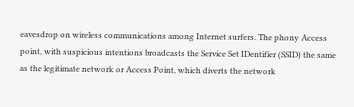eavesdrop on wireless communications among Internet surfers. The phony Access point, with suspicious intentions broadcasts the Service Set IDentifier (SSID) the same as the legitimate network or Access Point, which diverts the network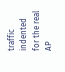traffic indented for the real AP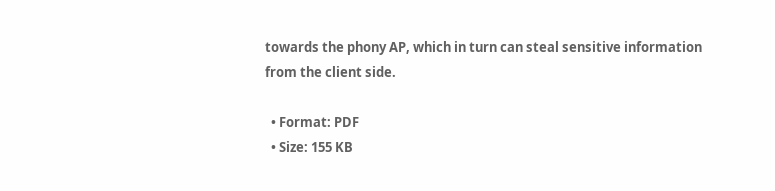towards the phony AP, which in turn can steal sensitive information from the client side.

  • Format: PDF
  • Size: 155 KB